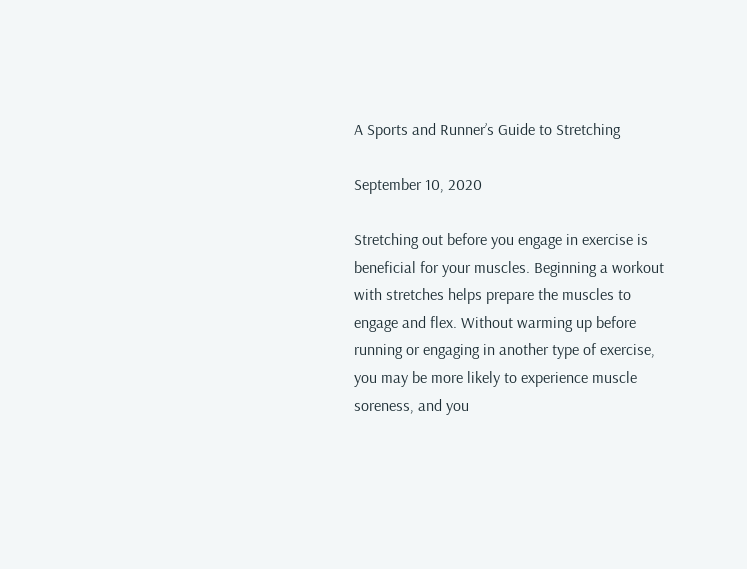A Sports and Runner’s Guide to Stretching

September 10, 2020

Stretching out before you engage in exercise is beneficial for your muscles. Beginning a workout with stretches helps prepare the muscles to engage and flex. Without warming up before running or engaging in another type of exercise, you may be more likely to experience muscle soreness, and you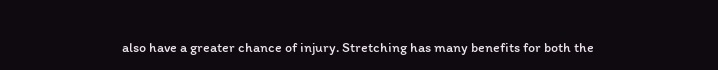also have a greater chance of injury. Stretching has many benefits for both the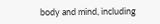body and mind, including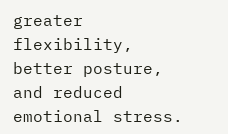greater flexibility, better posture, and reduced emotional stress.